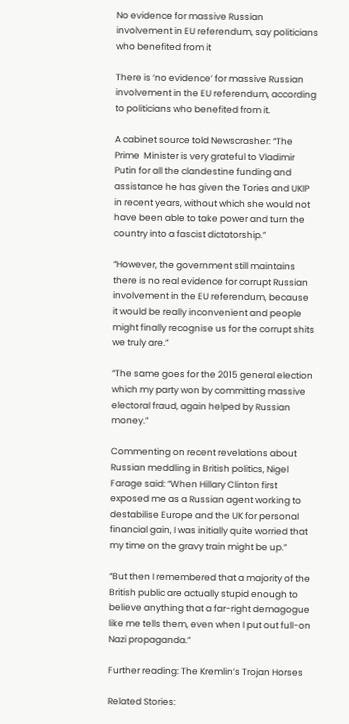No evidence for massive Russian involvement in EU referendum, say politicians who benefited from it

There is ‘no evidence’ for massive Russian involvement in the EU referendum, according to politicians who benefited from it.

A cabinet source told Newscrasher: “The Prime  Minister is very grateful to Vladimir Putin for all the clandestine funding and assistance he has given the Tories and UKIP in recent years, without which she would not have been able to take power and turn the country into a fascist dictatorship.”

“However, the government still maintains there is no real evidence for corrupt Russian involvement in the EU referendum, because it would be really inconvenient and people might finally recognise us for the corrupt shits we truly are.”

“The same goes for the 2015 general election which my party won by committing massive electoral fraud, again helped by Russian money.”

Commenting on recent revelations about Russian meddling in British politics, Nigel Farage said: “When Hillary Clinton first exposed me as a Russian agent working to destabilise Europe and the UK for personal financial gain, I was initially quite worried that my time on the gravy train might be up.”

“But then I remembered that a majority of the British public are actually stupid enough to believe anything that a far-right demagogue like me tells them, even when I put out full-on Nazi propaganda.”

Further reading: The Kremlin’s Trojan Horses

Related Stories: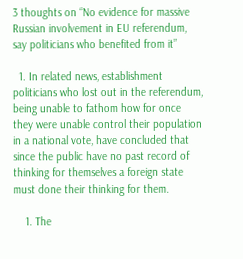3 thoughts on “No evidence for massive Russian involvement in EU referendum, say politicians who benefited from it”

  1. In related news, establishment politicians who lost out in the referendum, being unable to fathom how for once they were unable control their population in a national vote, have concluded that since the public have no past record of thinking for themselves a foreign state must done their thinking for them.

    1. The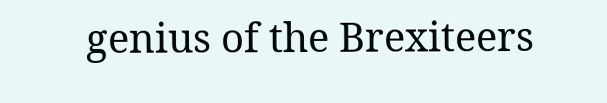genius of the Brexiteers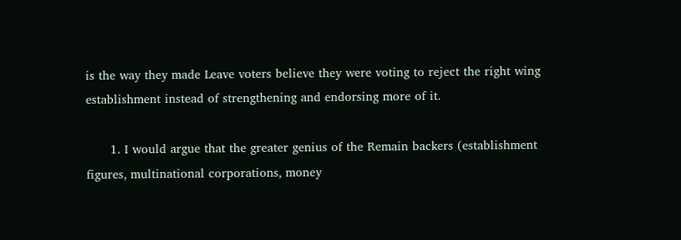is the way they made Leave voters believe they were voting to reject the right wing establishment instead of strengthening and endorsing more of it.

      1. I would argue that the greater genius of the Remain backers (establishment figures, multinational corporations, money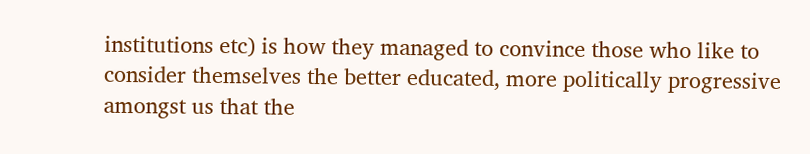institutions etc) is how they managed to convince those who like to consider themselves the better educated, more politically progressive amongst us that the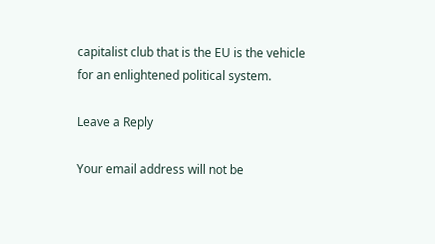capitalist club that is the EU is the vehicle for an enlightened political system.

Leave a Reply

Your email address will not be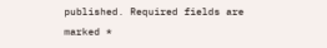published. Required fields are marked *